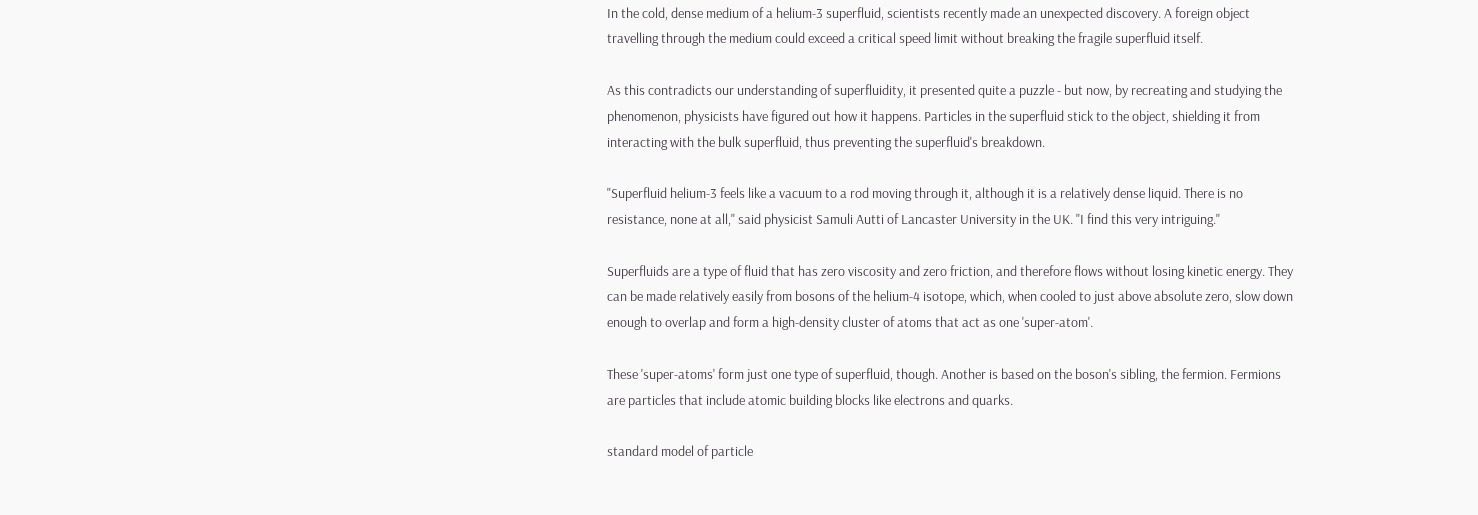In the cold, dense medium of a helium-3 superfluid, scientists recently made an unexpected discovery. A foreign object travelling through the medium could exceed a critical speed limit without breaking the fragile superfluid itself.

As this contradicts our understanding of superfluidity, it presented quite a puzzle - but now, by recreating and studying the phenomenon, physicists have figured out how it happens. Particles in the superfluid stick to the object, shielding it from interacting with the bulk superfluid, thus preventing the superfluid's breakdown.

"Superfluid helium-3 feels like a vacuum to a rod moving through it, although it is a relatively dense liquid. There is no resistance, none at all," said physicist Samuli Autti of Lancaster University in the UK. "I find this very intriguing."

Superfluids are a type of fluid that has zero viscosity and zero friction, and therefore flows without losing kinetic energy. They can be made relatively easily from bosons of the helium-4 isotope, which, when cooled to just above absolute zero, slow down enough to overlap and form a high-density cluster of atoms that act as one 'super-atom'.

These 'super-atoms' form just one type of superfluid, though. Another is based on the boson's sibling, the fermion. Fermions are particles that include atomic building blocks like electrons and quarks.

standard model of particle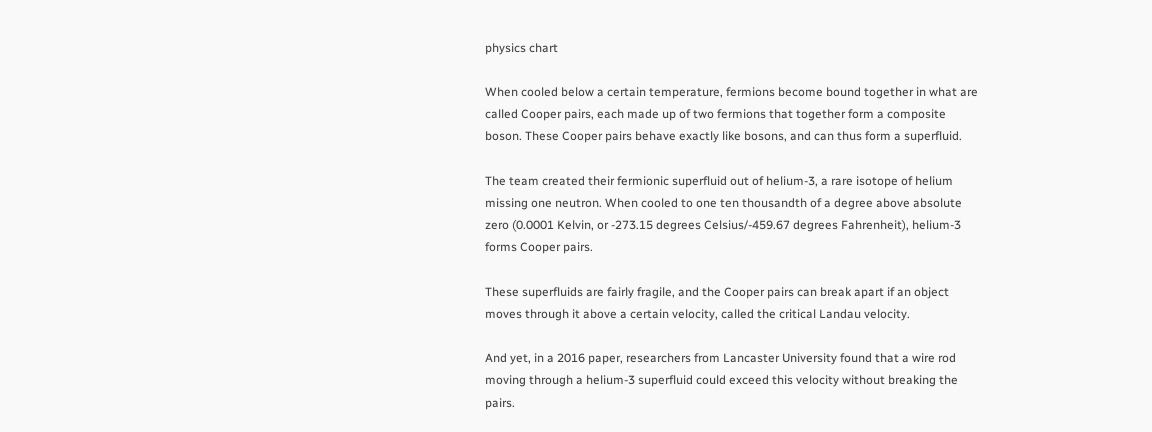physics chart

When cooled below a certain temperature, fermions become bound together in what are called Cooper pairs, each made up of two fermions that together form a composite boson. These Cooper pairs behave exactly like bosons, and can thus form a superfluid.

The team created their fermionic superfluid out of helium-3, a rare isotope of helium missing one neutron. When cooled to one ten thousandth of a degree above absolute zero (0.0001 Kelvin, or -273.15 degrees Celsius/-459.67 degrees Fahrenheit), helium-3 forms Cooper pairs.

These superfluids are fairly fragile, and the Cooper pairs can break apart if an object moves through it above a certain velocity, called the critical Landau velocity.

And yet, in a 2016 paper, researchers from Lancaster University found that a wire rod moving through a helium-3 superfluid could exceed this velocity without breaking the pairs.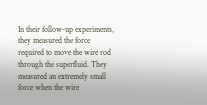In their follow-up experiments, they measured the force required to move the wire rod through the superfluid. They measured an extremely small force when the wire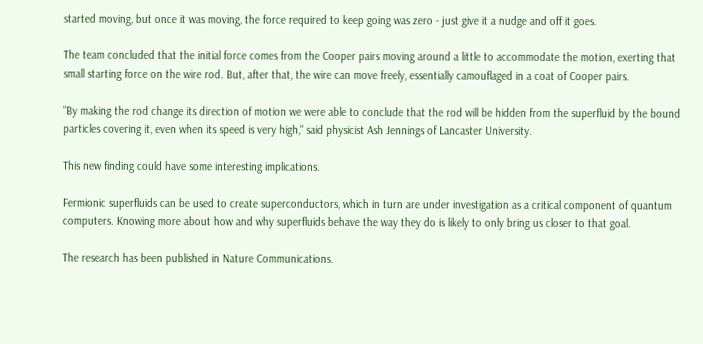started moving, but once it was moving, the force required to keep going was zero - just give it a nudge and off it goes.

The team concluded that the initial force comes from the Cooper pairs moving around a little to accommodate the motion, exerting that small starting force on the wire rod. But, after that, the wire can move freely, essentially camouflaged in a coat of Cooper pairs.

"By making the rod change its direction of motion we were able to conclude that the rod will be hidden from the superfluid by the bound particles covering it, even when its speed is very high," said physicist Ash Jennings of Lancaster University.

This new finding could have some interesting implications.

Fermionic superfluids can be used to create superconductors, which in turn are under investigation as a critical component of quantum computers. Knowing more about how and why superfluids behave the way they do is likely to only bring us closer to that goal.

The research has been published in Nature Communications.